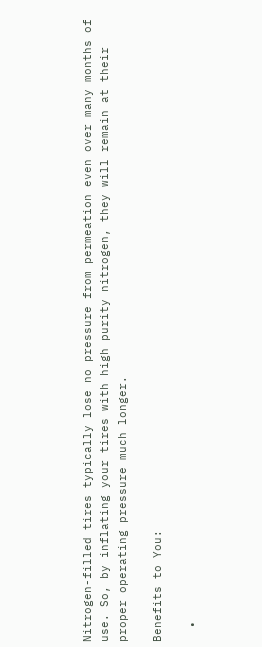Nitrogen-filled tires typically lose no pressure from permeation even over many months of use. So, by inflating your tires with high purity nitrogen, they will remain at their proper operating pressure much longer.

Benefits to You:

  •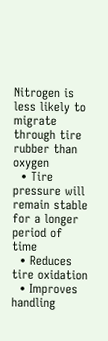Nitrogen is less likely to migrate through tire rubber than oxygen
  • Tire pressure will remain stable for a longer period of time
  • Reduces tire oxidation
  • Improves handling